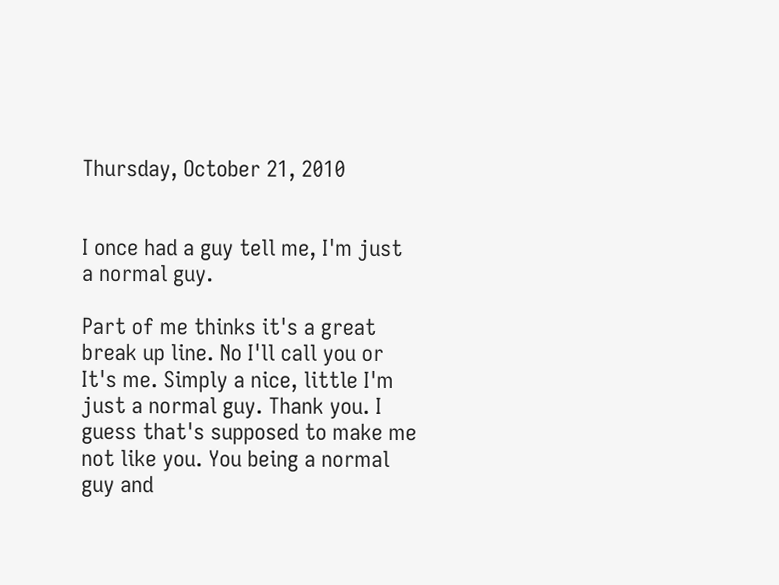Thursday, October 21, 2010


I once had a guy tell me, I'm just a normal guy.

Part of me thinks it's a great break up line. No I'll call you or It's me. Simply a nice, little I'm just a normal guy. Thank you. I guess that's supposed to make me not like you. You being a normal guy and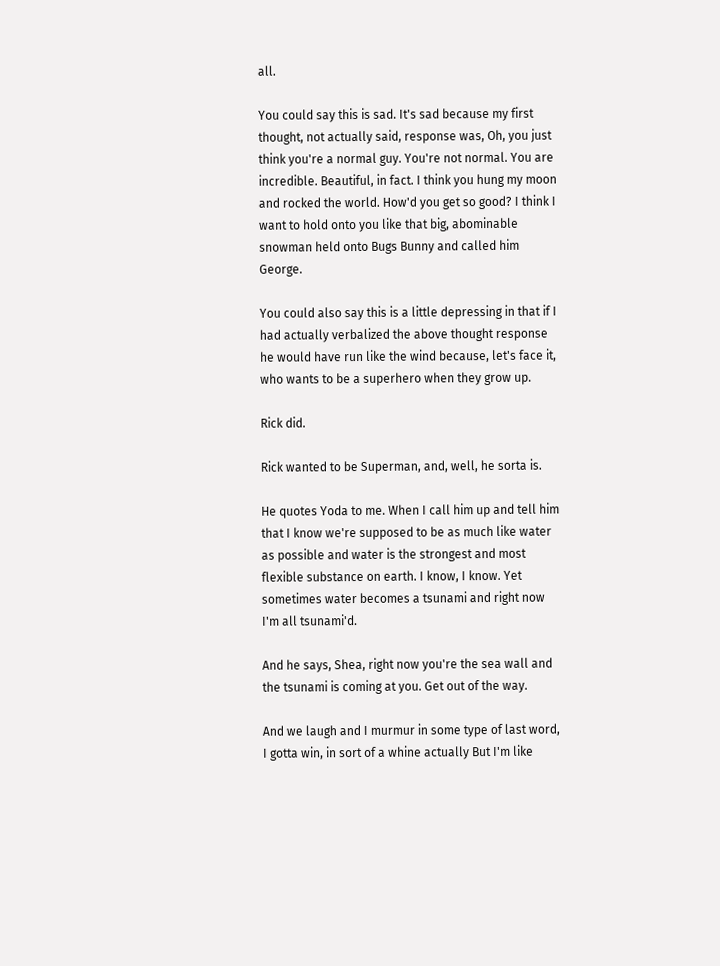all.

You could say this is sad. It's sad because my first thought, not actually said, response was, Oh, you just think you're a normal guy. You're not normal. You are incredible. Beautiful, in fact. I think you hung my moon and rocked the world. How'd you get so good? I think I want to hold onto you like that big, abominable snowman held onto Bugs Bunny and called him George.

You could also say this is a little depressing in that if I had actually verbalized the above thought response he would have run like the wind because, let's face it, who wants to be a superhero when they grow up.

Rick did.

Rick wanted to be Superman, and, well, he sorta is.

He quotes Yoda to me. When I call him up and tell him that I know we're supposed to be as much like water as possible and water is the strongest and most flexible substance on earth. I know, I know. Yet sometimes water becomes a tsunami and right now I'm all tsunami'd.

And he says, Shea, right now you're the sea wall and the tsunami is coming at you. Get out of the way.

And we laugh and I murmur in some type of last word, I gotta win, in sort of a whine actually But I'm like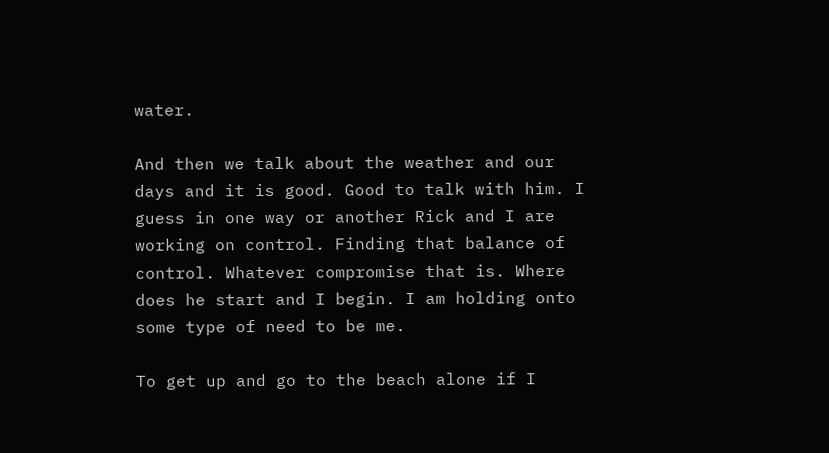water.

And then we talk about the weather and our days and it is good. Good to talk with him. I guess in one way or another Rick and I are working on control. Finding that balance of control. Whatever compromise that is. Where does he start and I begin. I am holding onto some type of need to be me.

To get up and go to the beach alone if I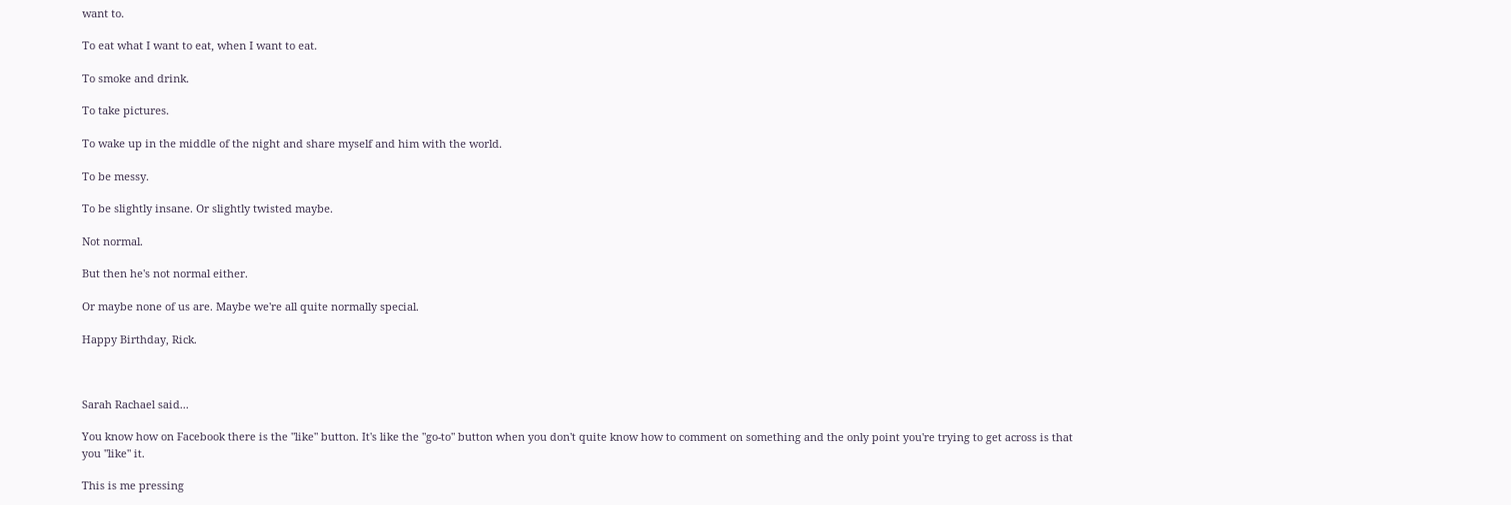want to.

To eat what I want to eat, when I want to eat.

To smoke and drink.

To take pictures.

To wake up in the middle of the night and share myself and him with the world.

To be messy.

To be slightly insane. Or slightly twisted maybe.

Not normal.

But then he's not normal either.

Or maybe none of us are. Maybe we're all quite normally special.

Happy Birthday, Rick.



Sarah Rachael said...

You know how on Facebook there is the "like" button. It's like the "go-to" button when you don't quite know how to comment on something and the only point you're trying to get across is that you "like" it.

This is me pressing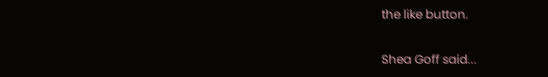the like button.

Shea Goff said...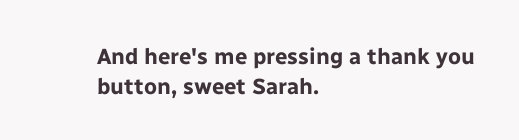And here's me pressing a thank you button, sweet Sarah.